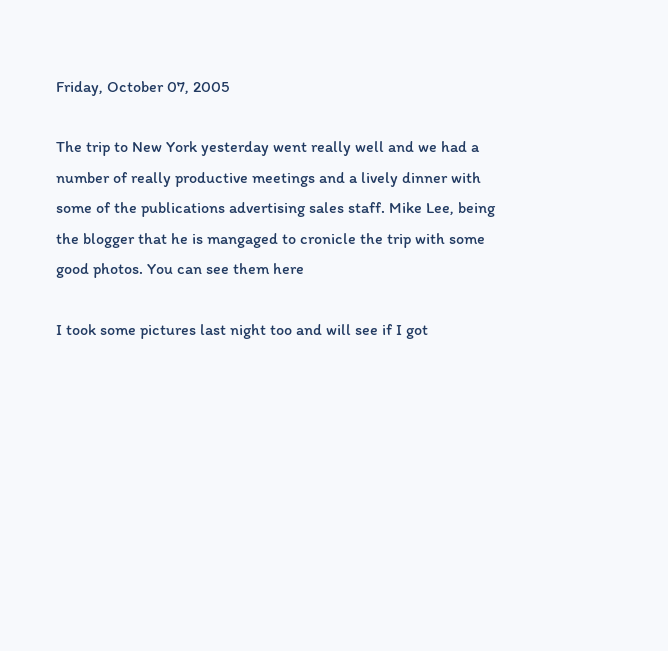Friday, October 07, 2005

The trip to New York yesterday went really well and we had a number of really productive meetings and a lively dinner with some of the publications advertising sales staff. Mike Lee, being the blogger that he is mangaged to cronicle the trip with some good photos. You can see them here

I took some pictures last night too and will see if I got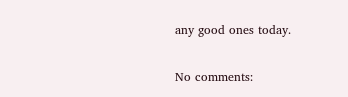any good ones today.

No comments: